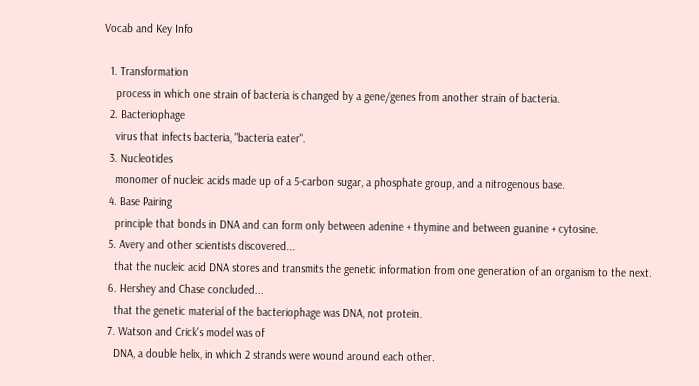Vocab and Key Info

  1. Transformation
    process in which one strain of bacteria is changed by a gene/genes from another strain of bacteria.
  2. Bacteriophage
    virus that infects bacteria, "bacteria eater".
  3. Nucleotides
    monomer of nucleic acids made up of a 5-carbon sugar, a phosphate group, and a nitrogenous base.
  4. Base Pairing
    principle that bonds in DNA and can form only between adenine + thymine and between guanine + cytosine.
  5. Avery and other scientists discovered...
    that the nucleic acid DNA stores and transmits the genetic information from one generation of an organism to the next.
  6. Hershey and Chase concluded...
    that the genetic material of the bacteriophage was DNA, not protein.
  7. Watson and Crick's model was of
    DNA, a double helix, in which 2 strands were wound around each other.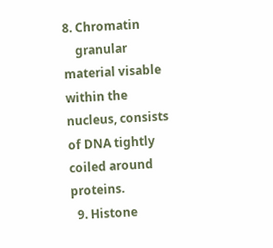8. Chromatin
    granular material visable within the nucleus, consists of DNA tightly coiled around proteins.
  9. Histone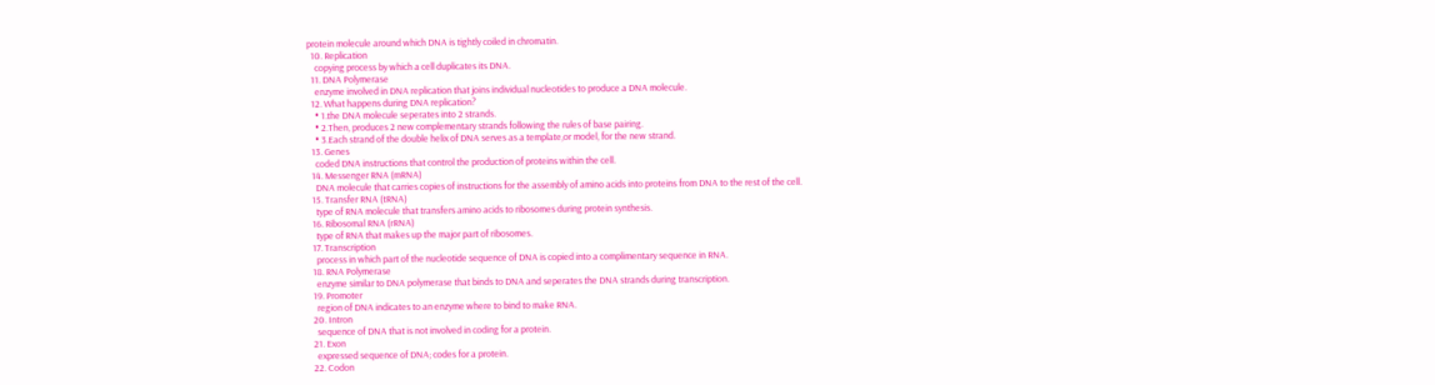protein molecule around which DNA is tightly coiled in chromatin.
  10. Replication
    copying process by which a cell duplicates its DNA.
  11. DNA Polymerase
    enzyme involved in DNA replication that joins individual nucleotides to produce a DNA molecule.
  12. What happens during DNA replication?
    • 1.the DNA molecule seperates into 2 strands.
    • 2.Then, produces 2 new complementary strands following the rules of base pairing.
    • 3.Each strand of the double helix of DNA serves as a template,or model, for the new strand.
  13. Genes
    coded DNA instructions that control the production of proteins within the cell.
  14. Messenger RNA (mRNA)
    DNA molecule that carries copies of instructions for the assembly of amino acids into proteins from DNA to the rest of the cell.
  15. Transfer RNA (tRNA)
    type of RNA molecule that transfers amino acids to ribosomes during protein synthesis.
  16. Ribosomal RNA (rRNA)
    type of RNA that makes up the major part of ribosomes.
  17. Transcription
    process in which part of the nucleotide sequence of DNA is copied into a complimentary sequence in RNA.
  18. RNA Polymerase
    enzyme similar to DNA polymerase that binds to DNA and seperates the DNA strands during transcription.
  19. Promoter
    region of DNA indicates to an enzyme where to bind to make RNA.
  20. Intron
    sequence of DNA that is not involved in coding for a protein.
  21. Exon
    expressed sequence of DNA; codes for a protein.
  22. Codon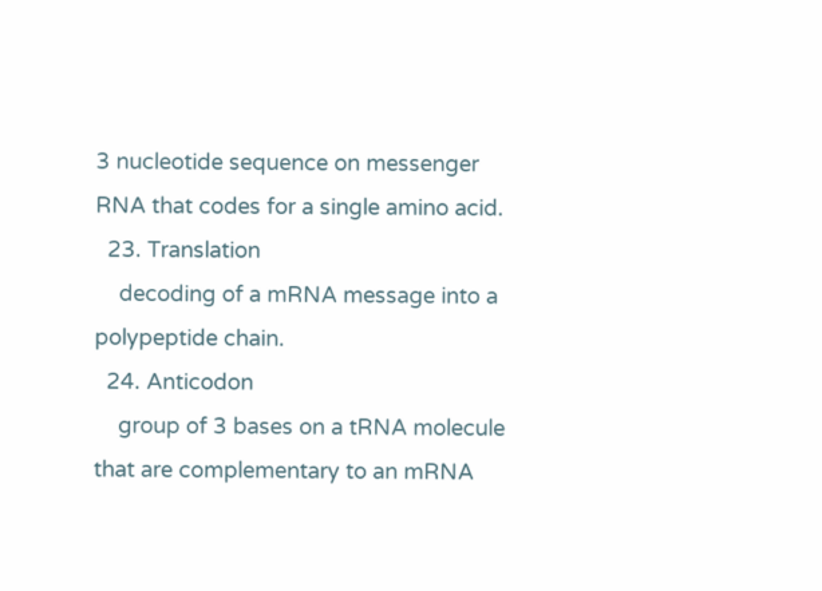3 nucleotide sequence on messenger RNA that codes for a single amino acid.
  23. Translation
    decoding of a mRNA message into a polypeptide chain.
  24. Anticodon
    group of 3 bases on a tRNA molecule that are complementary to an mRNA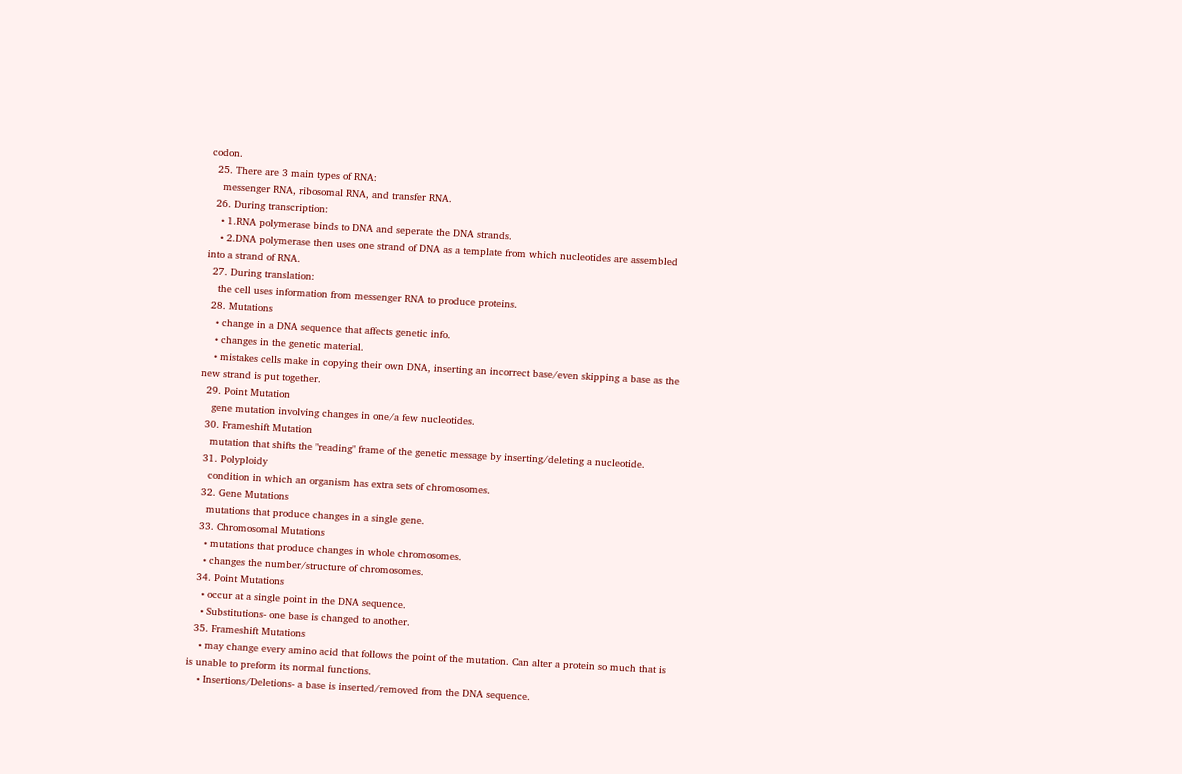codon.
  25. There are 3 main types of RNA:
    messenger RNA, ribosomal RNA, and transfer RNA.
  26. During transcription:
    • 1.RNA polymerase binds to DNA and seperate the DNA strands.
    • 2.DNA polymerase then uses one strand of DNA as a template from which nucleotides are assembled into a strand of RNA.
  27. During translation:
    the cell uses information from messenger RNA to produce proteins.
  28. Mutations
    • change in a DNA sequence that affects genetic info.
    • changes in the genetic material.
    • mistakes cells make in copying their own DNA, inserting an incorrect base/even skipping a base as the new strand is put together.
  29. Point Mutation
    gene mutation involving changes in one/a few nucleotides.
  30. Frameshift Mutation
    mutation that shifts the "reading" frame of the genetic message by inserting/deleting a nucleotide.
  31. Polyploidy
    condition in which an organism has extra sets of chromosomes.
  32. Gene Mutations
    mutations that produce changes in a single gene.
  33. Chromosomal Mutations
    • mutations that produce changes in whole chromosomes.
    • changes the number/structure of chromosomes.
  34. Point Mutations
    • occur at a single point in the DNA sequence.
    • Substitutions- one base is changed to another.
  35. Frameshift Mutations
    • may change every amino acid that follows the point of the mutation. Can alter a protein so much that is is unable to preform its normal functions.
    • Insertions/Deletions- a base is inserted/removed from the DNA sequence.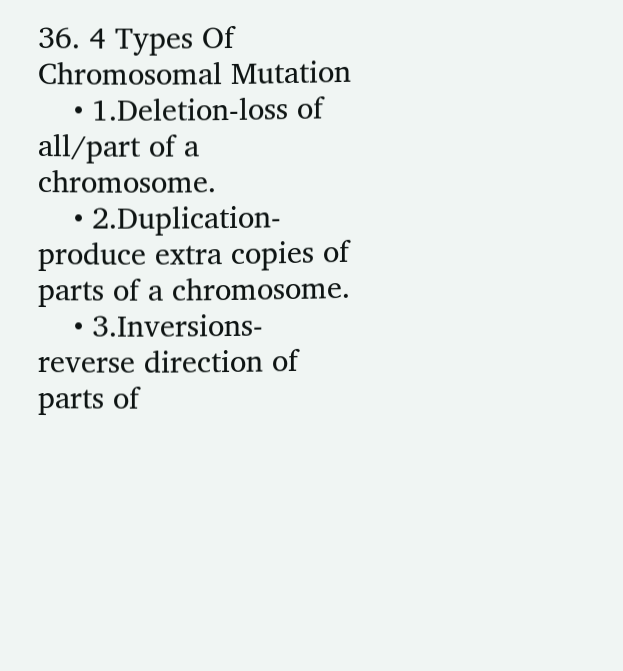36. 4 Types Of Chromosomal Mutation
    • 1.Deletion-loss of all/part of a chromosome.
    • 2.Duplication-produce extra copies of parts of a chromosome.
    • 3.Inversions-reverse direction of parts of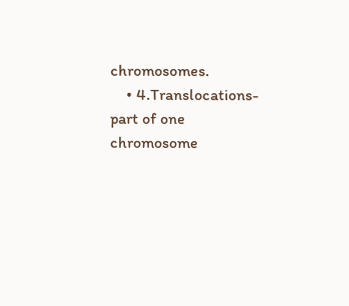chromosomes.
    • 4.Translocations-part of one chromosome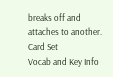breaks off and attaches to another.
Card Set
Vocab and Key Info